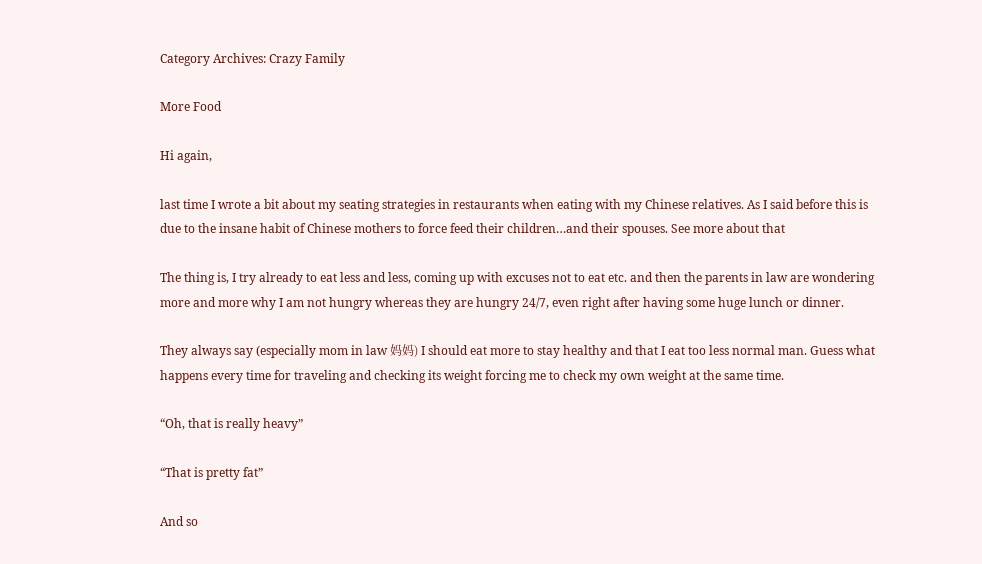Category Archives: Crazy Family

More Food

Hi again,

last time I wrote a bit about my seating strategies in restaurants when eating with my Chinese relatives. As I said before this is due to the insane habit of Chinese mothers to force feed their children…and their spouses. See more about that

The thing is, I try already to eat less and less, coming up with excuses not to eat etc. and then the parents in law are wondering more and more why I am not hungry whereas they are hungry 24/7, even right after having some huge lunch or dinner.

They always say (especially mom in law 妈妈) I should eat more to stay healthy and that I eat too less normal man. Guess what happens every time for traveling and checking its weight forcing me to check my own weight at the same time.

“Oh, that is really heavy”

“That is pretty fat”

And so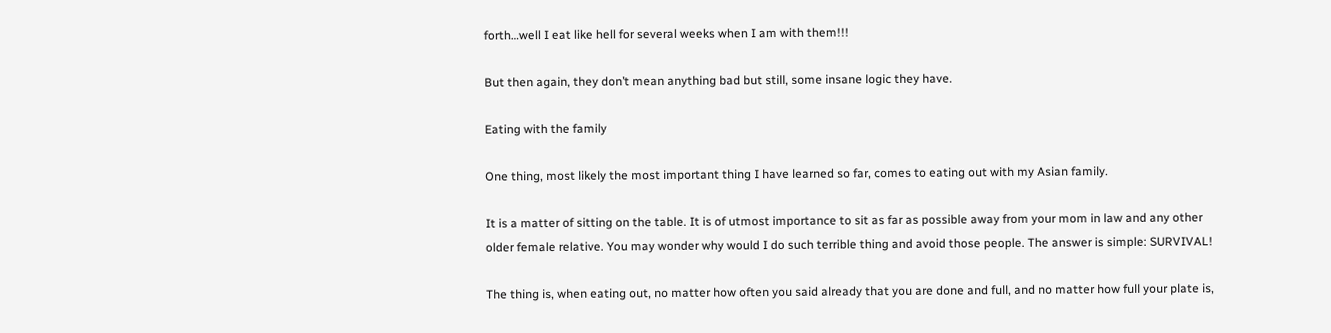forth…well I eat like hell for several weeks when I am with them!!!

But then again, they don’t mean anything bad but still, some insane logic they have.

Eating with the family

One thing, most likely the most important thing I have learned so far, comes to eating out with my Asian family.

It is a matter of sitting on the table. It is of utmost importance to sit as far as possible away from your mom in law and any other older female relative. You may wonder why would I do such terrible thing and avoid those people. The answer is simple: SURVIVAL!

The thing is, when eating out, no matter how often you said already that you are done and full, and no matter how full your plate is,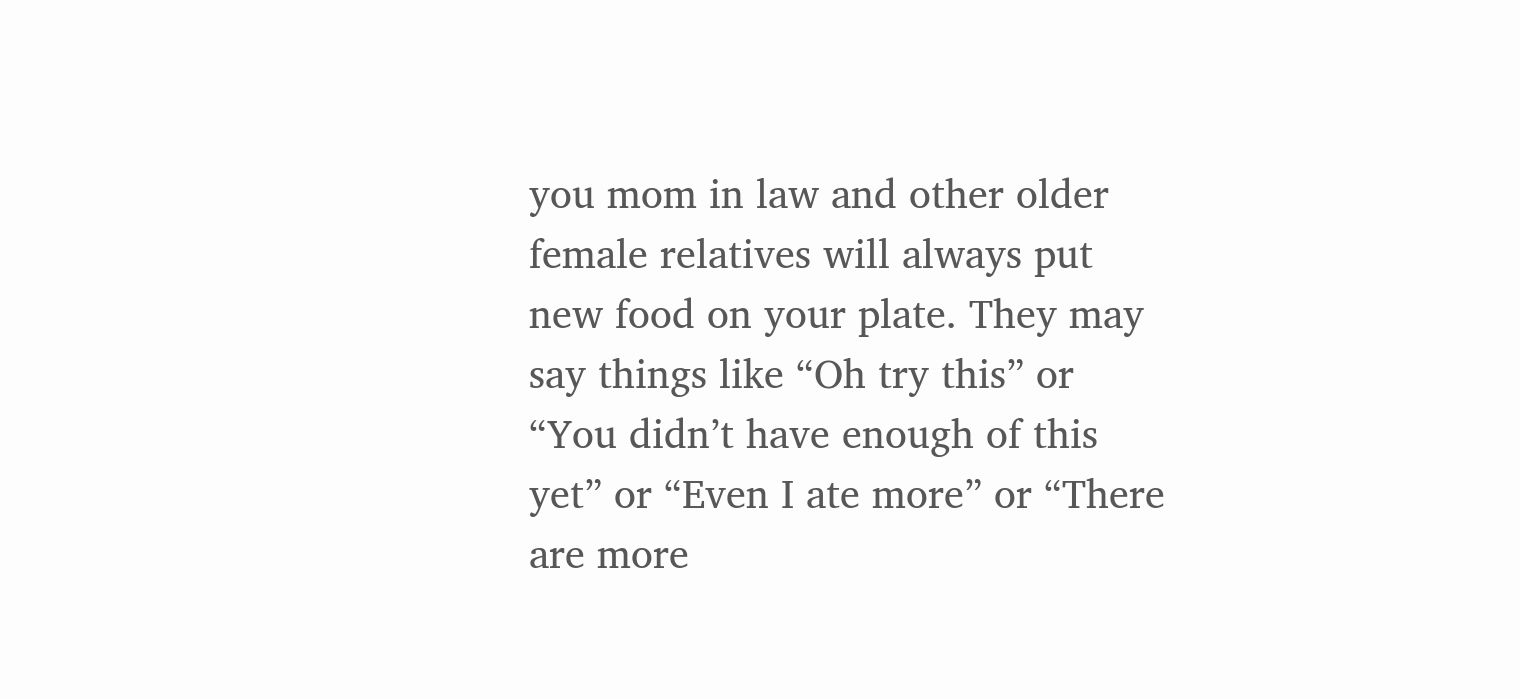you mom in law and other older female relatives will always put new food on your plate. They may say things like “Oh try this” or “You didn’t have enough of this yet” or “Even I ate more” or “There are more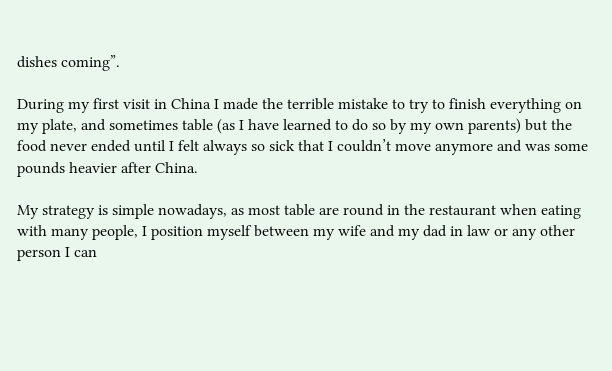dishes coming”.

During my first visit in China I made the terrible mistake to try to finish everything on my plate, and sometimes table (as I have learned to do so by my own parents) but the food never ended until I felt always so sick that I couldn’t move anymore and was some pounds heavier after China.

My strategy is simple nowadays, as most table are round in the restaurant when eating with many people, I position myself between my wife and my dad in law or any other person I can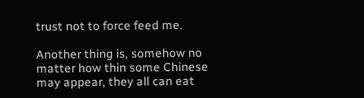trust not to force feed me.

Another thing is, somehow no matter how thin some Chinese may appear, they all can eat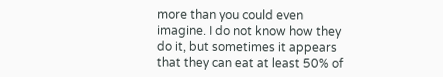more than you could even imagine. I do not know how they do it, but sometimes it appears that they can eat at least 50% of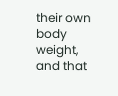their own body weight, and that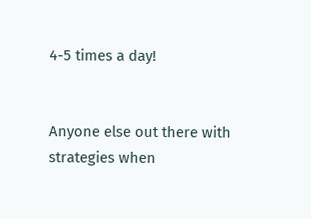4-5 times a day!


Anyone else out there with strategies when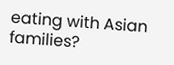eating with Asian families?